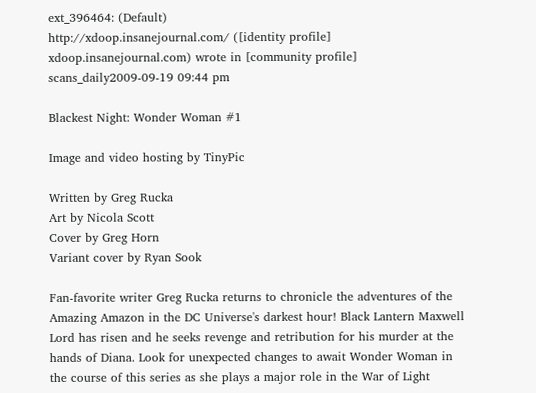ext_396464: (Default)
http://xdoop.insanejournal.com/ ([identity profile] xdoop.insanejournal.com) wrote in [community profile] scans_daily2009-09-19 09:44 pm

Blackest Night: Wonder Woman #1

Image and video hosting by TinyPic

Written by Greg Rucka
Art by Nicola Scott
Cover by Greg Horn
Variant cover by Ryan Sook

Fan-favorite writer Greg Rucka returns to chronicle the adventures of the Amazing Amazon in the DC Universe's darkest hour! Black Lantern Maxwell Lord has risen and he seeks revenge and retribution for his murder at the hands of Diana. Look for unexpected changes to await Wonder Woman in the course of this series as she plays a major role in the War of Light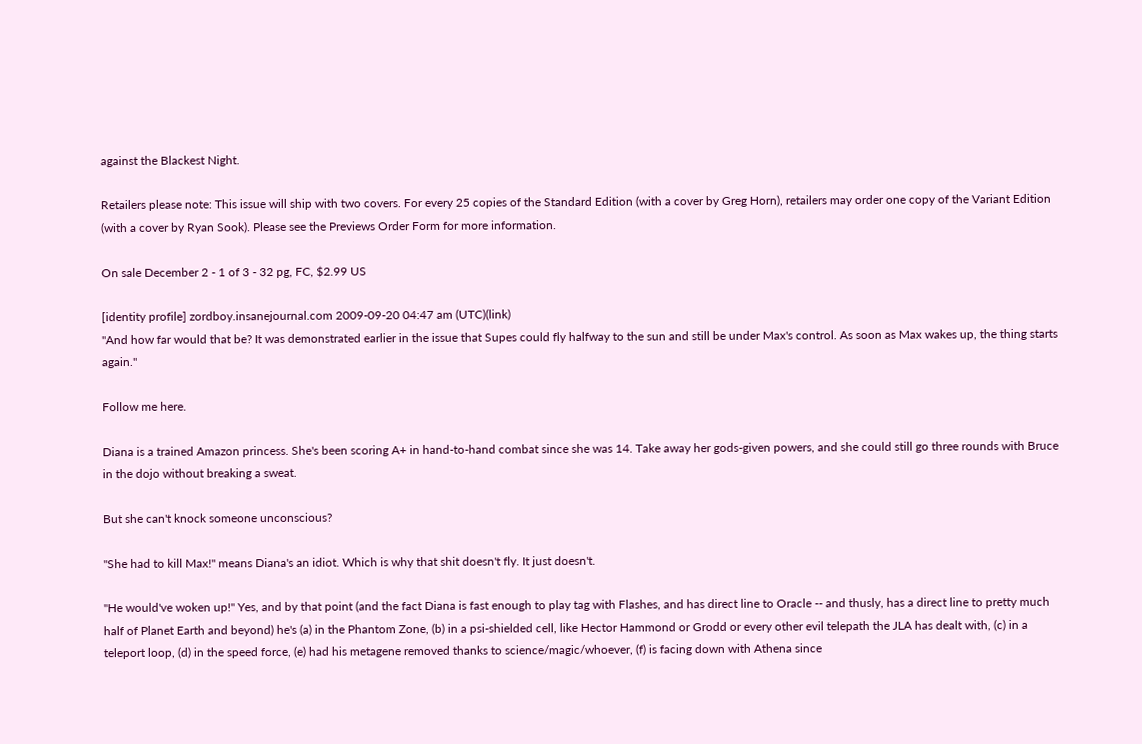against the Blackest Night.

Retailers please note: This issue will ship with two covers. For every 25 copies of the Standard Edition (with a cover by Greg Horn), retailers may order one copy of the Variant Edition (with a cover by Ryan Sook). Please see the Previews Order Form for more information.

On sale December 2 - 1 of 3 - 32 pg, FC, $2.99 US

[identity profile] zordboy.insanejournal.com 2009-09-20 04:47 am (UTC)(link)
"And how far would that be? It was demonstrated earlier in the issue that Supes could fly halfway to the sun and still be under Max's control. As soon as Max wakes up, the thing starts again."

Follow me here.

Diana is a trained Amazon princess. She's been scoring A+ in hand-to-hand combat since she was 14. Take away her gods-given powers, and she could still go three rounds with Bruce in the dojo without breaking a sweat.

But she can't knock someone unconscious?

"She had to kill Max!" means Diana's an idiot. Which is why that shit doesn't fly. It just doesn't.

"He would've woken up!" Yes, and by that point (and the fact Diana is fast enough to play tag with Flashes, and has direct line to Oracle -- and thusly, has a direct line to pretty much half of Planet Earth and beyond) he's (a) in the Phantom Zone, (b) in a psi-shielded cell, like Hector Hammond or Grodd or every other evil telepath the JLA has dealt with, (c) in a teleport loop, (d) in the speed force, (e) had his metagene removed thanks to science/magic/whoever, (f) is facing down with Athena since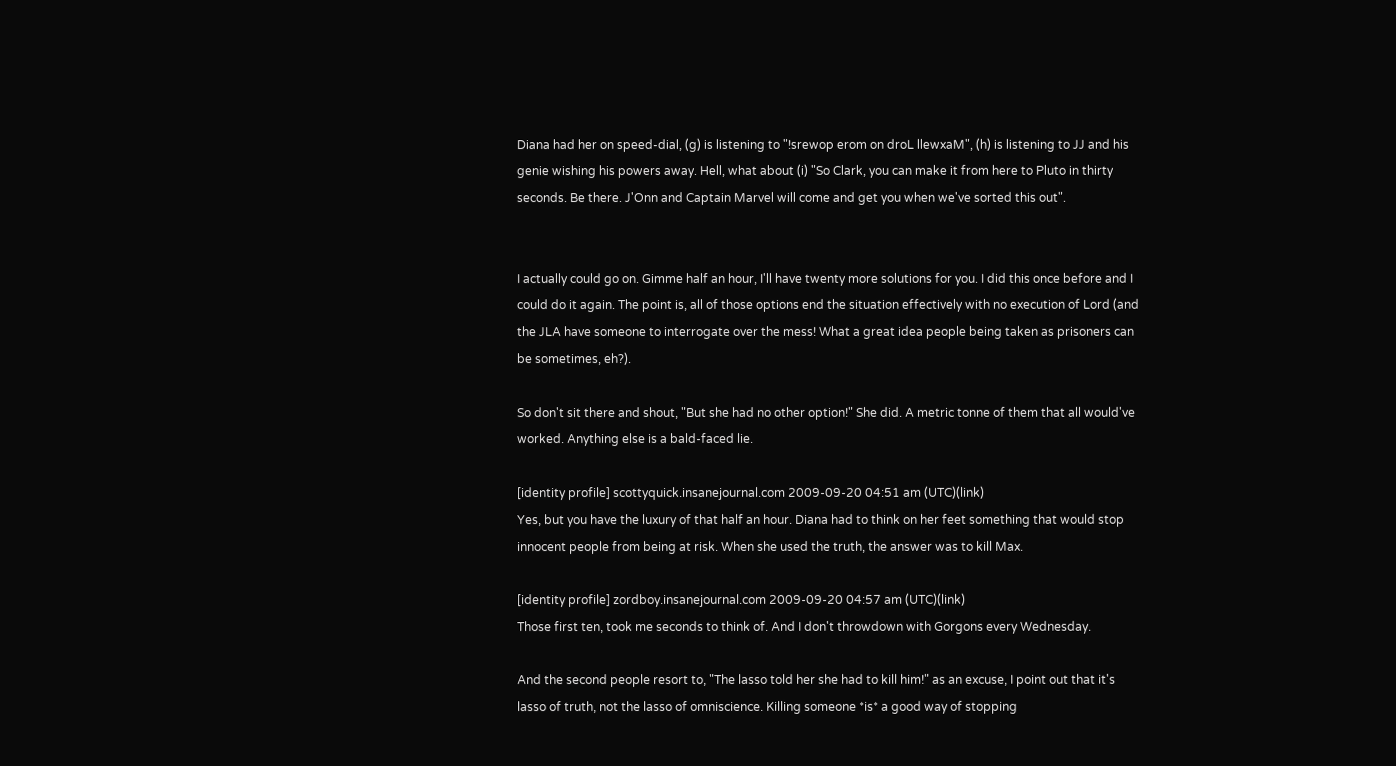Diana had her on speed-dial, (g) is listening to "!srewop erom on droL llewxaM", (h) is listening to JJ and his genie wishing his powers away. Hell, what about (i) "So Clark, you can make it from here to Pluto in thirty seconds. Be there. J'Onn and Captain Marvel will come and get you when we've sorted this out".


I actually could go on. Gimme half an hour, I'll have twenty more solutions for you. I did this once before and I could do it again. The point is, all of those options end the situation effectively with no execution of Lord (and the JLA have someone to interrogate over the mess! What a great idea people being taken as prisoners can be sometimes, eh?).

So don't sit there and shout, "But she had no other option!" She did. A metric tonne of them that all would've worked. Anything else is a bald-faced lie.

[identity profile] scottyquick.insanejournal.com 2009-09-20 04:51 am (UTC)(link)
Yes, but you have the luxury of that half an hour. Diana had to think on her feet something that would stop innocent people from being at risk. When she used the truth, the answer was to kill Max.

[identity profile] zordboy.insanejournal.com 2009-09-20 04:57 am (UTC)(link)
Those first ten, took me seconds to think of. And I don't throwdown with Gorgons every Wednesday.

And the second people resort to, "The lasso told her she had to kill him!" as an excuse, I point out that it's lasso of truth, not the lasso of omniscience. Killing someone *is* a good way of stopping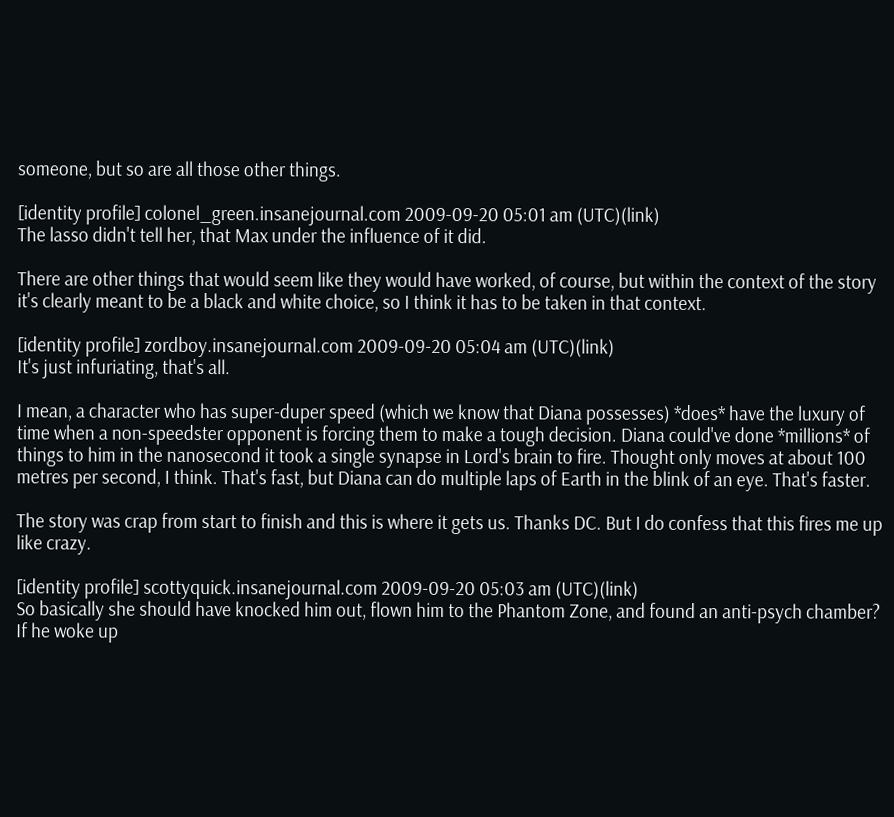someone, but so are all those other things.

[identity profile] colonel_green.insanejournal.com 2009-09-20 05:01 am (UTC)(link)
The lasso didn't tell her, that Max under the influence of it did.

There are other things that would seem like they would have worked, of course, but within the context of the story it's clearly meant to be a black and white choice, so I think it has to be taken in that context.

[identity profile] zordboy.insanejournal.com 2009-09-20 05:04 am (UTC)(link)
It's just infuriating, that's all.

I mean, a character who has super-duper speed (which we know that Diana possesses) *does* have the luxury of time when a non-speedster opponent is forcing them to make a tough decision. Diana could've done *millions* of things to him in the nanosecond it took a single synapse in Lord's brain to fire. Thought only moves at about 100 metres per second, I think. That's fast, but Diana can do multiple laps of Earth in the blink of an eye. That's faster.

The story was crap from start to finish and this is where it gets us. Thanks DC. But I do confess that this fires me up like crazy.

[identity profile] scottyquick.insanejournal.com 2009-09-20 05:03 am (UTC)(link)
So basically she should have knocked him out, flown him to the Phantom Zone, and found an anti-psych chamber? If he woke up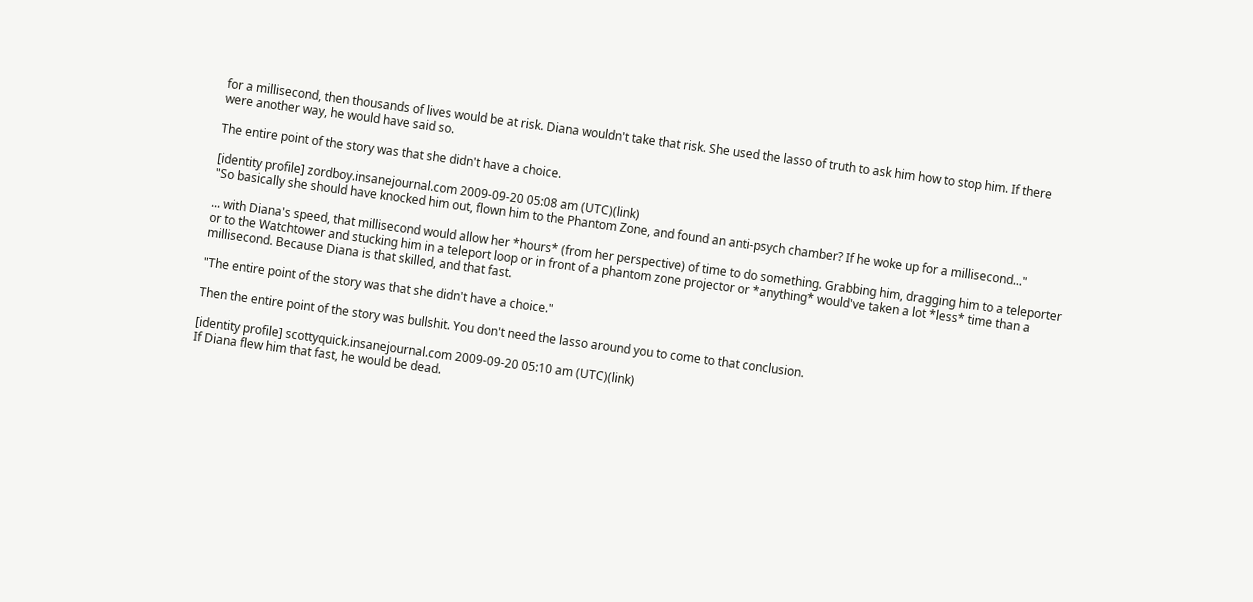for a millisecond, then thousands of lives would be at risk. Diana wouldn't take that risk. She used the lasso of truth to ask him how to stop him. If there were another way, he would have said so.

The entire point of the story was that she didn't have a choice.

[identity profile] zordboy.insanejournal.com 2009-09-20 05:08 am (UTC)(link)
"So basically she should have knocked him out, flown him to the Phantom Zone, and found an anti-psych chamber? If he woke up for a millisecond..."

... with Diana's speed, that millisecond would allow her *hours* (from her perspective) of time to do something. Grabbing him, dragging him to a teleporter or to the Watchtower and stucking him in a teleport loop or in front of a phantom zone projector or *anything* would've taken a lot *less* time than a millisecond. Because Diana is that skilled, and that fast.

"The entire point of the story was that she didn't have a choice."

Then the entire point of the story was bullshit. You don't need the lasso around you to come to that conclusion.

[identity profile] scottyquick.insanejournal.com 2009-09-20 05:10 am (UTC)(link)
If Diana flew him that fast, he would be dead.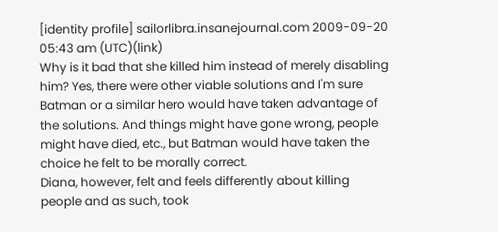[identity profile] sailorlibra.insanejournal.com 2009-09-20 05:43 am (UTC)(link)
Why is it bad that she killed him instead of merely disabling him? Yes, there were other viable solutions and I'm sure Batman or a similar hero would have taken advantage of the solutions. And things might have gone wrong, people might have died, etc., but Batman would have taken the choice he felt to be morally correct.
Diana, however, felt and feels differently about killing people and as such, took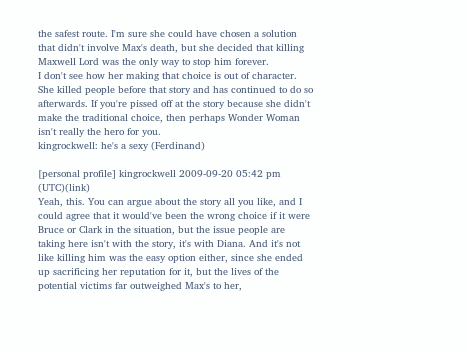the safest route. I'm sure she could have chosen a solution that didn't involve Max's death, but she decided that killing Maxwell Lord was the only way to stop him forever.
I don't see how her making that choice is out of character. She killed people before that story and has continued to do so afterwards. If you're pissed off at the story because she didn't make the traditional choice, then perhaps Wonder Woman isn't really the hero for you.
kingrockwell: he's a sexy (Ferdinand)

[personal profile] kingrockwell 2009-09-20 05:42 pm (UTC)(link)
Yeah, this. You can argue about the story all you like, and I could agree that it would've been the wrong choice if it were Bruce or Clark in the situation, but the issue people are taking here isn't with the story, it's with Diana. And it's not like killing him was the easy option either, since she ended up sacrificing her reputation for it, but the lives of the potential victims far outweighed Max's to her,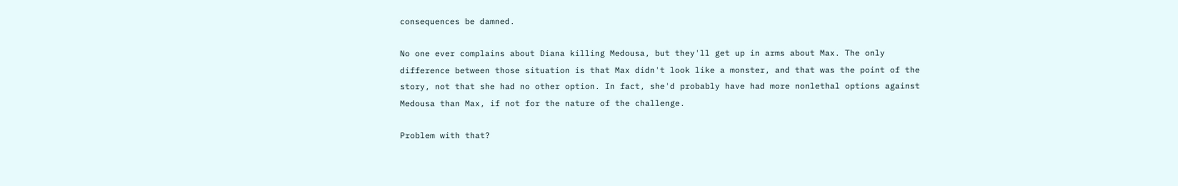consequences be damned.

No one ever complains about Diana killing Medousa, but they'll get up in arms about Max. The only difference between those situation is that Max didn't look like a monster, and that was the point of the story, not that she had no other option. In fact, she'd probably have had more nonlethal options against Medousa than Max, if not for the nature of the challenge.

Problem with that?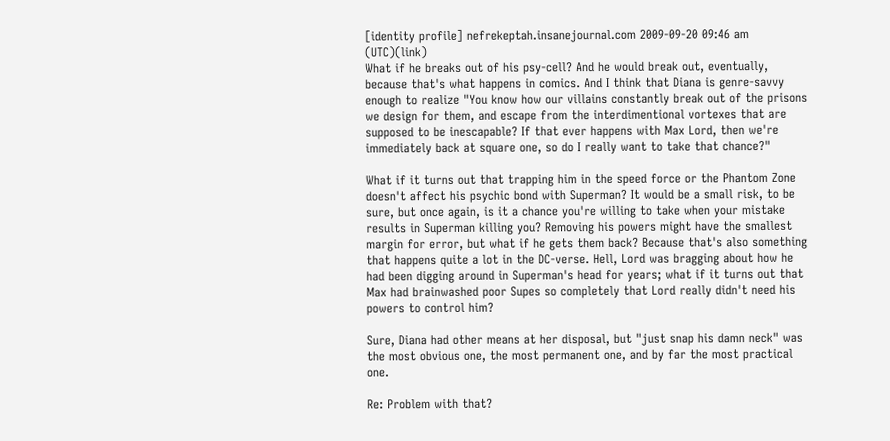[identity profile] nefrekeptah.insanejournal.com 2009-09-20 09:46 am (UTC)(link)
What if he breaks out of his psy-cell? And he would break out, eventually, because that's what happens in comics. And I think that Diana is genre-savvy enough to realize "You know how our villains constantly break out of the prisons we design for them, and escape from the interdimentional vortexes that are supposed to be inescapable? If that ever happens with Max Lord, then we're immediately back at square one, so do I really want to take that chance?"

What if it turns out that trapping him in the speed force or the Phantom Zone doesn't affect his psychic bond with Superman? It would be a small risk, to be sure, but once again, is it a chance you're willing to take when your mistake results in Superman killing you? Removing his powers might have the smallest margin for error, but what if he gets them back? Because that's also something that happens quite a lot in the DC-verse. Hell, Lord was bragging about how he had been digging around in Superman's head for years; what if it turns out that Max had brainwashed poor Supes so completely that Lord really didn't need his powers to control him?

Sure, Diana had other means at her disposal, but "just snap his damn neck" was the most obvious one, the most permanent one, and by far the most practical one.

Re: Problem with that?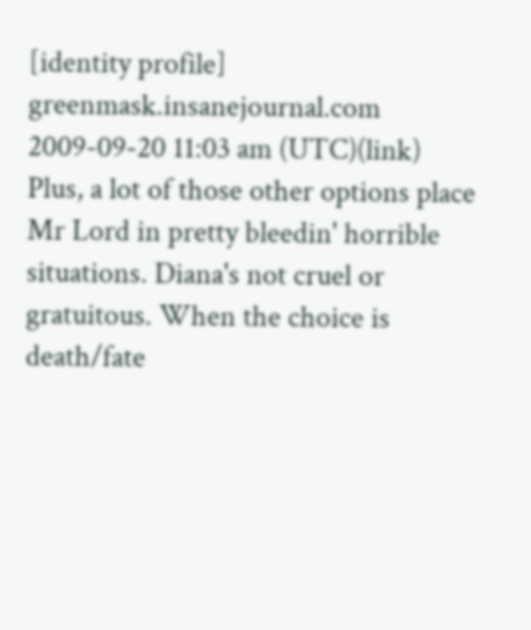[identity profile] greenmask.insanejournal.com 2009-09-20 11:03 am (UTC)(link)
Plus, a lot of those other options place Mr Lord in pretty bleedin' horrible situations. Diana's not cruel or gratuitous. When the choice is death/fate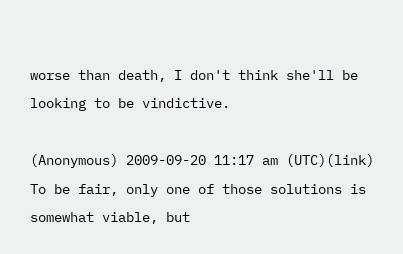worse than death, I don't think she'll be looking to be vindictive.

(Anonymous) 2009-09-20 11:17 am (UTC)(link)
To be fair, only one of those solutions is somewhat viable, but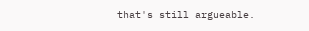that's still argueable.